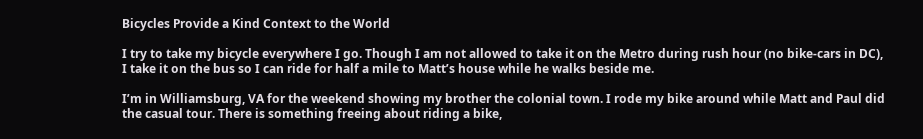Bicycles Provide a Kind Context to the World

I try to take my bicycle everywhere I go. Though I am not allowed to take it on the Metro during rush hour (no bike-cars in DC), I take it on the bus so I can ride for half a mile to Matt’s house while he walks beside me.

I’m in Williamsburg, VA for the weekend showing my brother the colonial town. I rode my bike around while Matt and Paul did the casual tour. There is something freeing about riding a bike,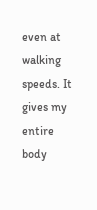even at walking speeds. It gives my entire body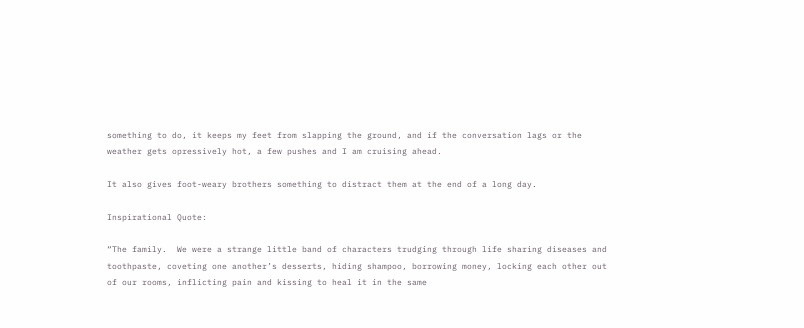something to do, it keeps my feet from slapping the ground, and if the conversation lags or the weather gets opressively hot, a few pushes and I am cruising ahead.

It also gives foot-weary brothers something to distract them at the end of a long day.

Inspirational Quote:

“The family.  We were a strange little band of characters trudging through life sharing diseases and toothpaste, coveting one another’s desserts, hiding shampoo, borrowing money, locking each other out of our rooms, inflicting pain and kissing to heal it in the same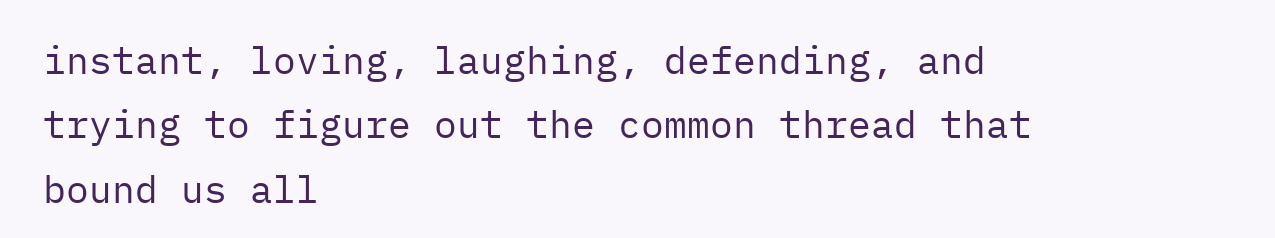instant, loving, laughing, defending, and trying to figure out the common thread that bound us all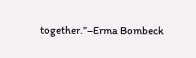together.”–Erma Bombeck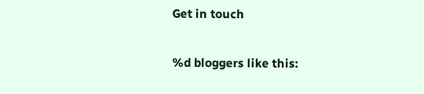Get in touch

%d bloggers like this: